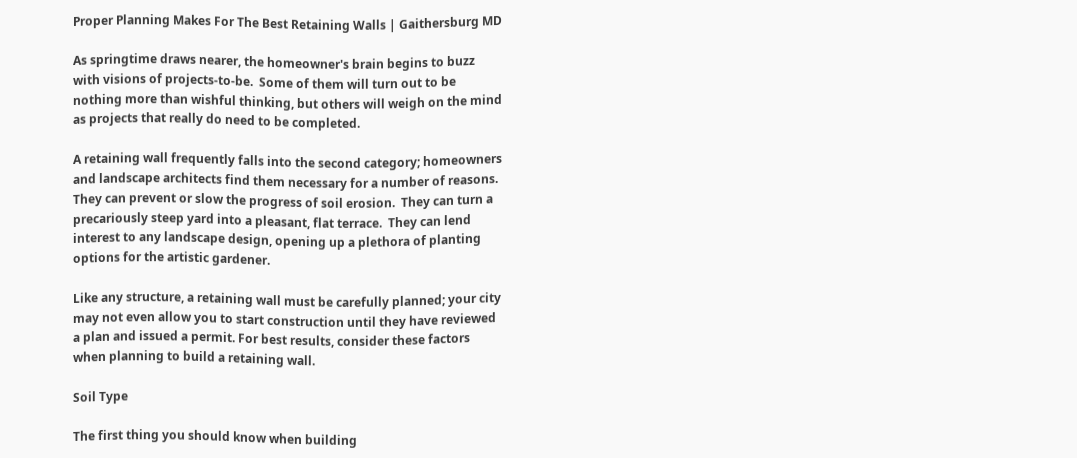Proper Planning Makes For The Best Retaining Walls | Gaithersburg MD

As springtime draws nearer, the homeowner's brain begins to buzz with visions of projects-to-be.  Some of them will turn out to be nothing more than wishful thinking, but others will weigh on the mind as projects that really do need to be completed.

A retaining wall frequently falls into the second category; homeowners and landscape architects find them necessary for a number of reasons.  They can prevent or slow the progress of soil erosion.  They can turn a precariously steep yard into a pleasant, flat terrace.  They can lend interest to any landscape design, opening up a plethora of planting options for the artistic gardener.

Like any structure, a retaining wall must be carefully planned; your city may not even allow you to start construction until they have reviewed a plan and issued a permit. For best results, consider these factors when planning to build a retaining wall.

Soil Type

The first thing you should know when building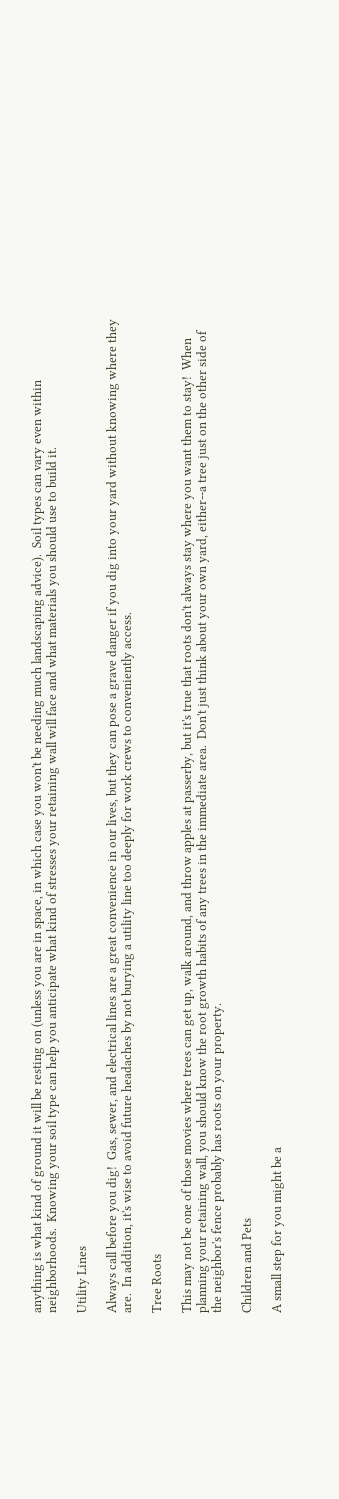anything is what kind of ground it will be resting on (unless you are in space, in which case you won't be needing much landscaping advice).  Soil types can vary even within neighborhoods.  Knowing your soil type can help you anticipate what kind of stresses your retaining wall will face and what materials you should use to build it.

Utility Lines

Always call before you dig!  Gas, sewer, and electrical lines are a great convenience in our lives, but they can pose a grave danger if you dig into your yard without knowing where they are.  In addition, it's wise to avoid future headaches by not burying a utility line too deeply for work crews to conveniently access.

Tree Roots

This may not be one of those movies where trees can get up, walk around, and throw apples at passerby, but it's true that roots don't always stay where you want them to stay!  When planning your retaining wall, you should know the root growth habits of any trees in the immediate area.  Don't just think about your own yard, either--a tree just on the other side of the neighbor's fence probably has roots on your property.

Children and Pets

A small step for you might be a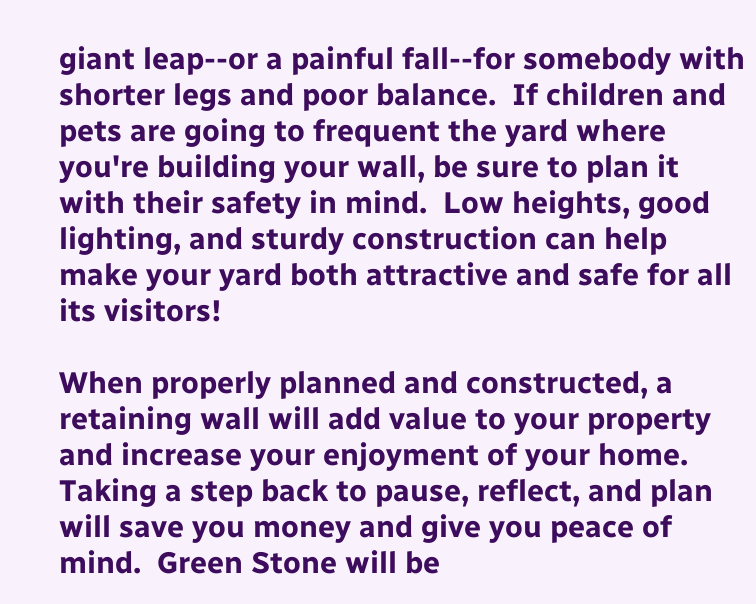giant leap--or a painful fall--for somebody with shorter legs and poor balance.  If children and pets are going to frequent the yard where you're building your wall, be sure to plan it with their safety in mind.  Low heights, good lighting, and sturdy construction can help make your yard both attractive and safe for all its visitors!

When properly planned and constructed, a retaining wall will add value to your property and increase your enjoyment of your home.  Taking a step back to pause, reflect, and plan will save you money and give you peace of mind.  Green Stone will be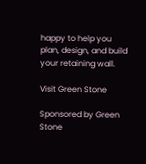happy to help you plan, design, and build your retaining wall.

Visit Green Stone

Sponsored by Green Stone